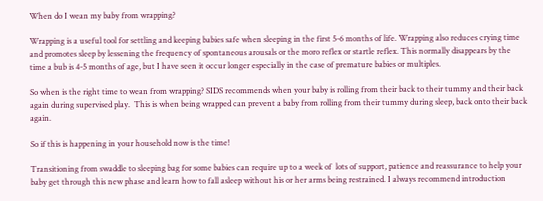When do I wean my baby from wrapping?

Wrapping is a useful tool for settling and keeping babies safe when sleeping in the first 5-6 months of life. Wrapping also reduces crying time and promotes sleep by lessening the frequency of spontaneous arousals or the moro reflex or startle reflex. This normally disappears by the time a bub is 4-5 months of age, but I have seen it occur longer especially in the case of premature babies or multiples.

So when is the right time to wean from wrapping? SIDS recommends when your baby is rolling from their back to their tummy and their back again during supervised play.  This is when being wrapped can prevent a baby from rolling from their tummy during sleep, back onto their back again.

So if this is happening in your household now is the time!

Transitioning from swaddle to sleeping bag for some babies can require up to a week of  lots of support, patience and reassurance to help your baby get through this new phase and learn how to fall asleep without his or her arms being restrained. I always recommend introduction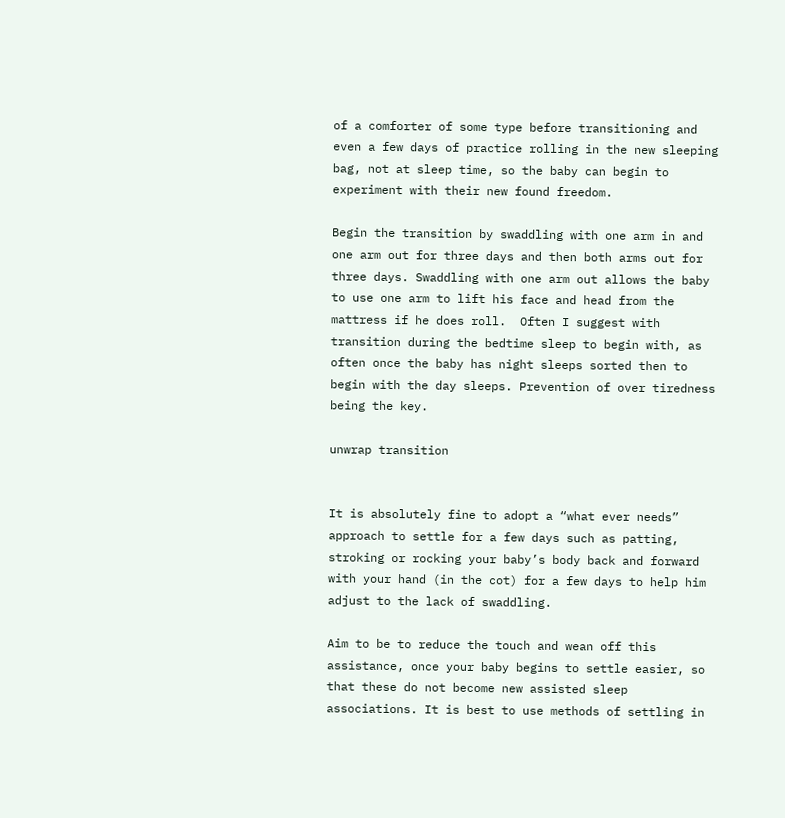of a comforter of some type before transitioning and even a few days of practice rolling in the new sleeping bag, not at sleep time, so the baby can begin to experiment with their new found freedom.

Begin the transition by swaddling with one arm in and one arm out for three days and then both arms out for three days. Swaddling with one arm out allows the baby to use one arm to lift his face and head from the mattress if he does roll.  Often I suggest with transition during the bedtime sleep to begin with, as often once the baby has night sleeps sorted then to begin with the day sleeps. Prevention of over tiredness being the key.

unwrap transition


It is absolutely fine to adopt a “what ever needs” approach to settle for a few days such as patting, stroking or rocking your baby’s body back and forward with your hand (in the cot) for a few days to help him adjust to the lack of swaddling.

Aim to be to reduce the touch and wean off this assistance, once your baby begins to settle easier, so that these do not become new assisted sleep associations. It is best to use methods of settling in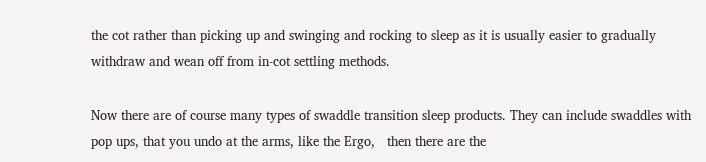the cot rather than picking up and swinging and rocking to sleep as it is usually easier to gradually withdraw and wean off from in-cot settling methods.

Now there are of course many types of swaddle transition sleep products. They can include swaddles with pop ups, that you undo at the arms, like the Ergo,   then there are the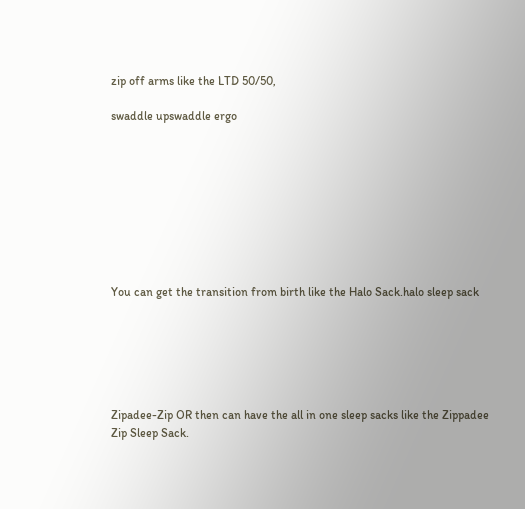zip off arms like the LTD 50/50,

swaddle upswaddle ergo









You can get the transition from birth like the Halo Sack.halo sleep sack






Zipadee-Zip OR then can have the all in one sleep sacks like the Zippadee Zip Sleep Sack.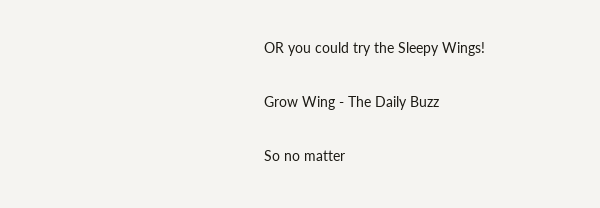OR you could try the Sleepy Wings!

Grow Wing - The Daily Buzz

So no matter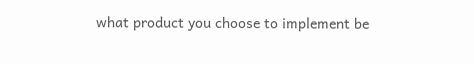what product you choose to implement be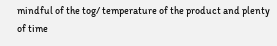mindful of the tog/ temperature of the product and plenty of time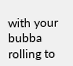with your bubba rolling to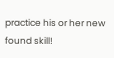practice his or her new found skill!